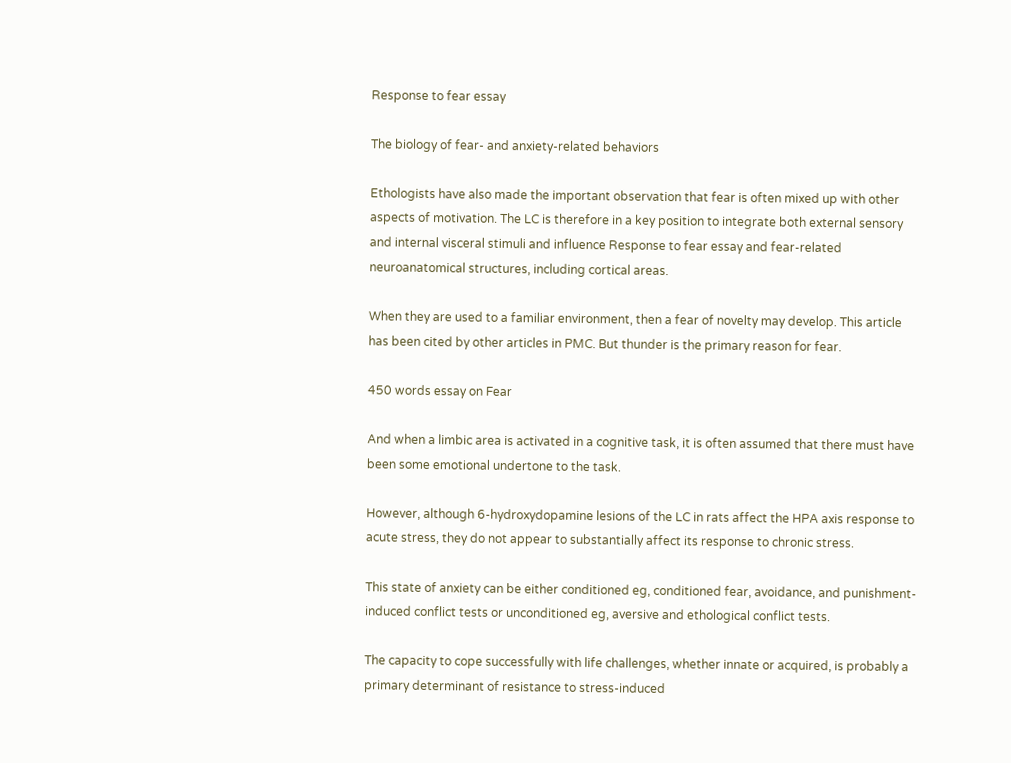Response to fear essay

The biology of fear- and anxiety-related behaviors

Ethologists have also made the important observation that fear is often mixed up with other aspects of motivation. The LC is therefore in a key position to integrate both external sensory and internal visceral stimuli and influence Response to fear essay and fear-related neuroanatomical structures, including cortical areas.

When they are used to a familiar environment, then a fear of novelty may develop. This article has been cited by other articles in PMC. But thunder is the primary reason for fear.

450 words essay on Fear

And when a limbic area is activated in a cognitive task, it is often assumed that there must have been some emotional undertone to the task.

However, although 6-hydroxydopamine lesions of the LC in rats affect the HPA axis response to acute stress, they do not appear to substantially affect its response to chronic stress.

This state of anxiety can be either conditioned eg, conditioned fear, avoidance, and punishment-induced conflict tests or unconditioned eg, aversive and ethological conflict tests.

The capacity to cope successfully with life challenges, whether innate or acquired, is probably a primary determinant of resistance to stress-induced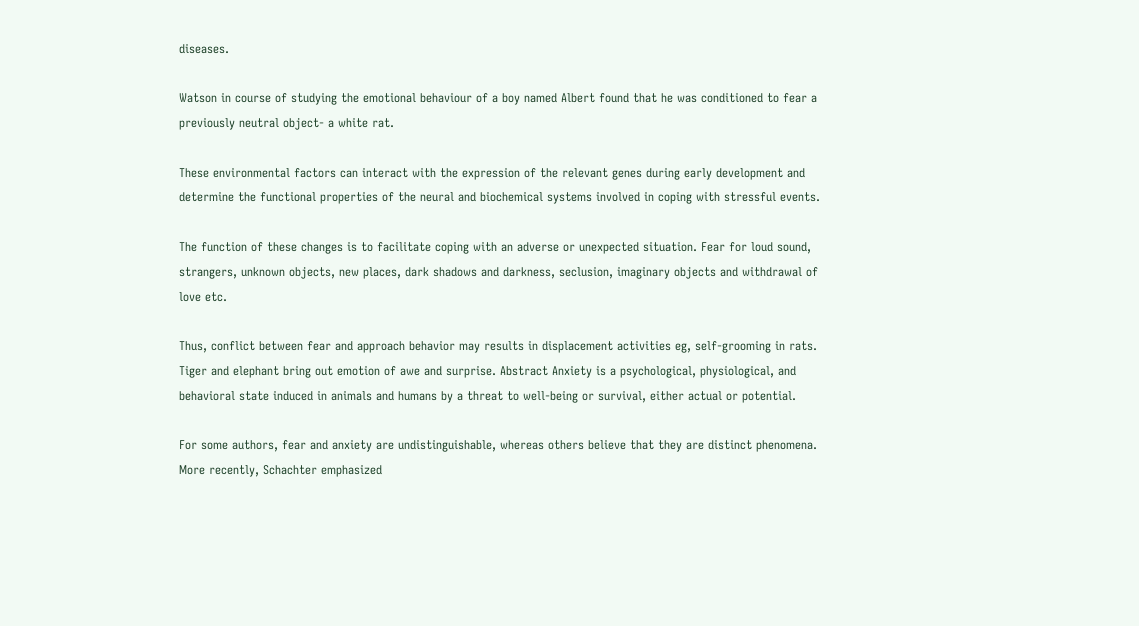diseases.

Watson in course of studying the emotional behaviour of a boy named Albert found that he was conditioned to fear a previously neutral object- a white rat.

These environmental factors can interact with the expression of the relevant genes during early development and determine the functional properties of the neural and biochemical systems involved in coping with stressful events.

The function of these changes is to facilitate coping with an adverse or unexpected situation. Fear for loud sound, strangers, unknown objects, new places, dark shadows and darkness, seclusion, imaginary objects and withdrawal of love etc.

Thus, conflict between fear and approach behavior may results in displacement activities eg, self-grooming in rats. Tiger and elephant bring out emotion of awe and surprise. Abstract Anxiety is a psychological, physiological, and behavioral state induced in animals and humans by a threat to well-being or survival, either actual or potential.

For some authors, fear and anxiety are undistinguishable, whereas others believe that they are distinct phenomena. More recently, Schachter emphasized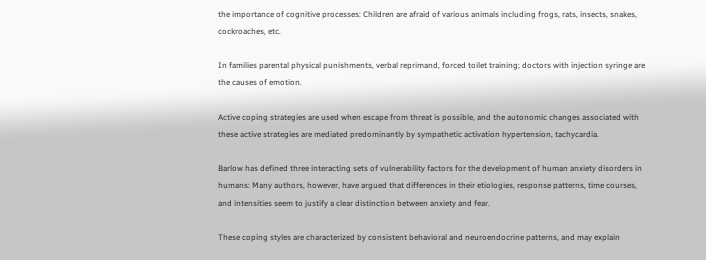the importance of cognitive processes: Children are afraid of various animals including frogs, rats, insects, snakes, cockroaches, etc.

In families parental physical punishments, verbal reprimand, forced toilet training; doctors with injection syringe are the causes of emotion.

Active coping strategies are used when escape from threat is possible, and the autonomic changes associated with these active strategies are mediated predominantly by sympathetic activation hypertension, tachycardia.

Barlow has defined three interacting sets of vulnerability factors for the development of human anxiety disorders in humans: Many authors, however, have argued that differences in their etiologies, response patterns, time courses, and intensities seem to justify a clear distinction between anxiety and fear.

These coping styles are characterized by consistent behavioral and neuroendocrine patterns, and may explain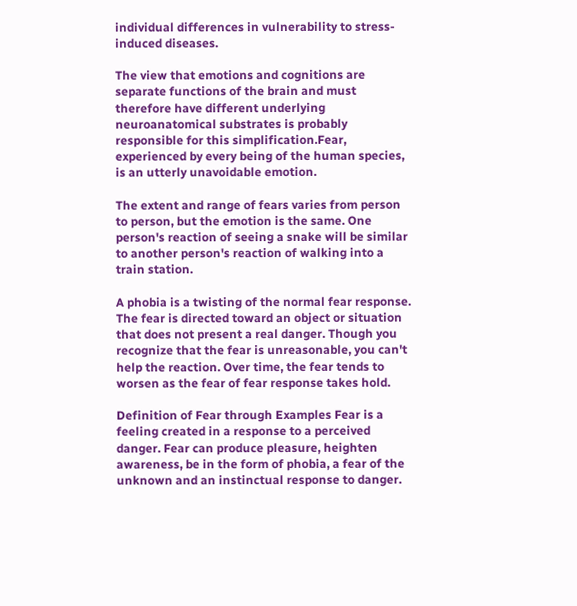individual differences in vulnerability to stress-induced diseases.

The view that emotions and cognitions are separate functions of the brain and must therefore have different underlying neuroanatomical substrates is probably responsible for this simplification.Fear, experienced by every being of the human species, is an utterly unavoidable emotion.

The extent and range of fears varies from person to person, but the emotion is the same. One person's reaction of seeing a snake will be similar to another person's reaction of walking into a train station.

A phobia is a twisting of the normal fear response. The fear is directed toward an object or situation that does not present a real danger. Though you recognize that the fear is unreasonable, you can't help the reaction. Over time, the fear tends to worsen as the fear of fear response takes hold.

Definition of Fear through Examples Fear is a feeling created in a response to a perceived danger. Fear can produce pleasure, heighten awareness, be in the form of phobia, a fear of the unknown and an instinctual response to danger.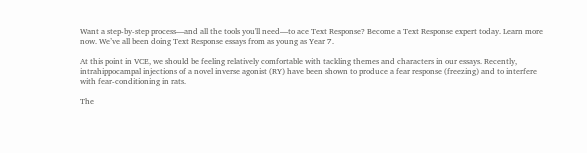Want a step-by-step process—and all the tools you'll need—to ace Text Response? Become a Text Response expert today. Learn more now. We’ve all been doing Text Response essays from as young as Year 7.

At this point in VCE, we should be feeling relatively comfortable with tackling themes and characters in our essays. Recently, intrahippocampal injections of a novel inverse agonist (RY) have been shown to produce a fear response (freezing) and to interfere with fear-conditioning in rats.

The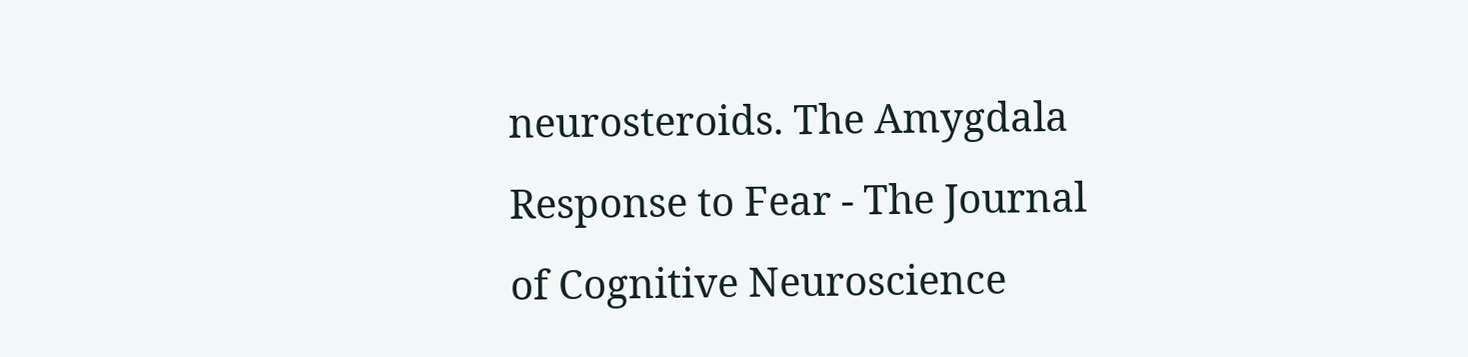neurosteroids. The Amygdala Response to Fear - The Journal of Cognitive Neuroscience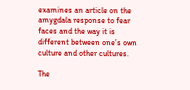examines an article on the amygdala response to fear faces and the way it is different between one’s own culture and other cultures.

The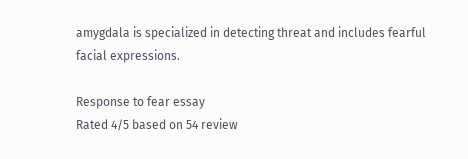amygdala is specialized in detecting threat and includes fearful facial expressions.

Response to fear essay
Rated 4/5 based on 54 review